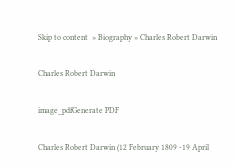Skip to content  » Biography » Charles Robert Darwin

Charles Robert Darwin

image_pdfGenerate PDF

Charles Robert Darwin (12 February 1809 -19 April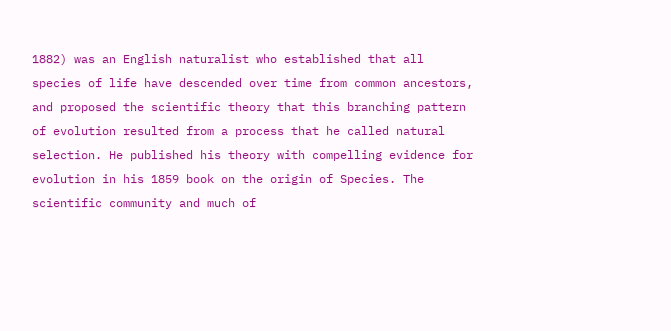1882) was an English naturalist who established that all species of life have descended over time from common ancestors, and proposed the scientific theory that this branching pattern of evolution resulted from a process that he called natural selection. He published his theory with compelling evidence for evolution in his 1859 book on the origin of Species. The scientific community and much of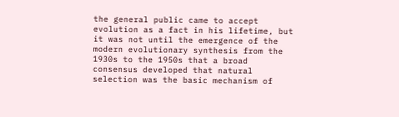the general public came to accept evolution as a fact in his lifetime, but it was not until the emergence of the modern evolutionary synthesis from the 1930s to the 1950s that a broad consensus developed that natural selection was the basic mechanism of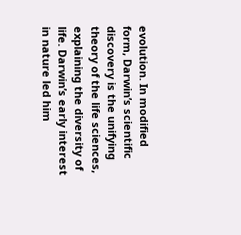evolution. In modified form, Darwin’s scientific discovery is the unifying theory of the life sciences, explaining the diversity of life. Darwin’s early interest in nature led him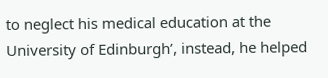to neglect his medical education at the University of Edinburgh’, instead, he helped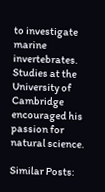to investigate marine invertebrates. Studies at the University of Cambridge encouraged his passion for natural science.

Similar Posts: